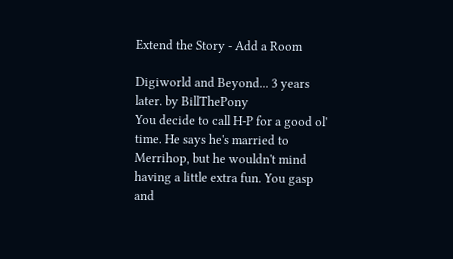Extend the Story - Add a Room

Digiworld and Beyond... 3 years later. by BillThePony
You decide to call H-P for a good ol' time. He says he's married to Merrihop, but he wouldn't mind having a little extra fun. You gasp and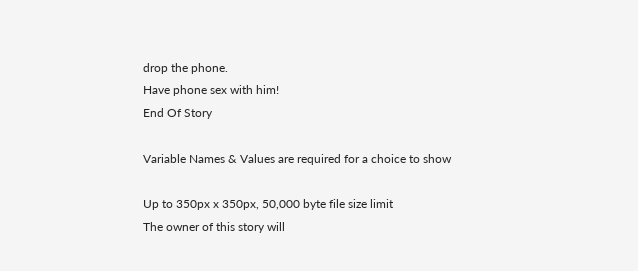drop the phone.
Have phone sex with him!
End Of Story

Variable Names & Values are required for a choice to show

Up to 350px x 350px, 50,000 byte file size limit
The owner of this story will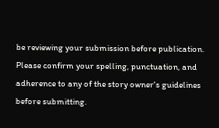be reviewing your submission before publication. Please confirm your spelling, punctuation, and adherence to any of the story owner's guidelines before submitting.